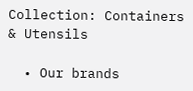Collection: Containers & Utensils

  • Our brands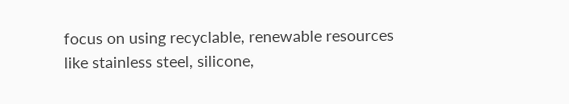focus on using recyclable, renewable resources like stainless steel, silicone,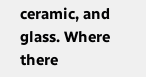ceramic, and glass. Where there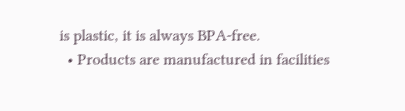is plastic, it is always BPA-free.
  • Products are manufactured in facilities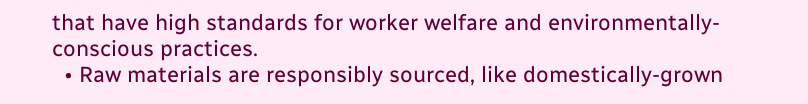that have high standards for worker welfare and environmentally-conscious practices.
  • Raw materials are responsibly sourced, like domestically-grown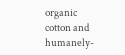organic cotton and humanely-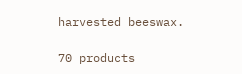harvested beeswax.

70 products